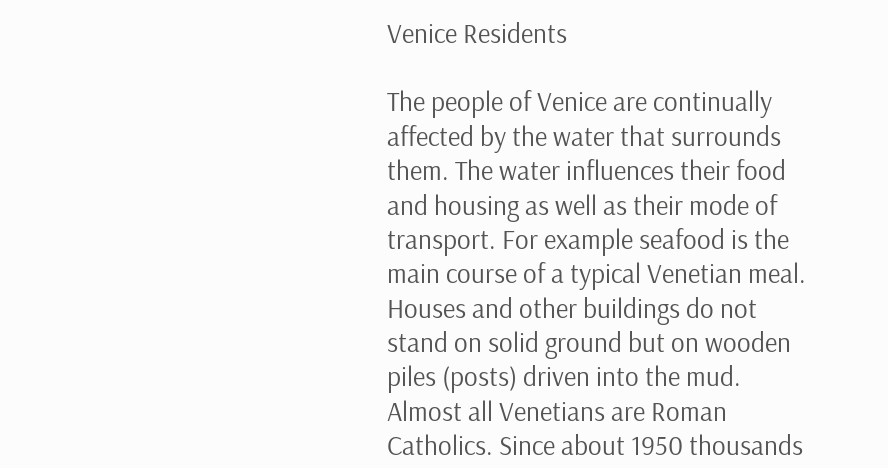Venice Residents

The people of Venice are continually affected by the water that surrounds them. The water influences their food and housing as well as their mode of transport. For example seafood is the main course of a typical Venetian meal. Houses and other buildings do not stand on solid ground but on wooden piles (posts) driven into the mud. Almost all Venetians are Roman Catholics. Since about 1950 thousands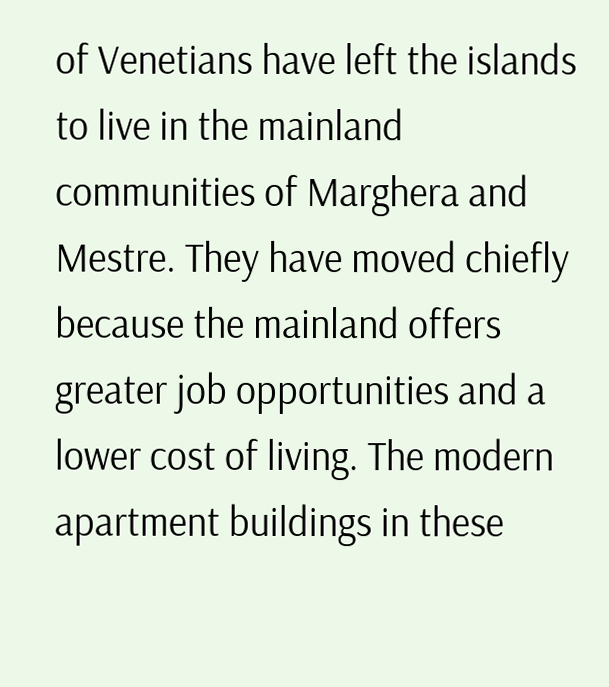of Venetians have left the islands to live in the mainland communities of Marghera and Mestre. They have moved chiefly because the mainland offers greater job opportunities and a lower cost of living. The modern apartment buildings in these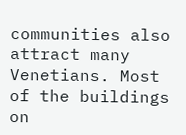communities also attract many Venetians. Most of the buildings on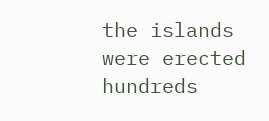the islands were erected hundreds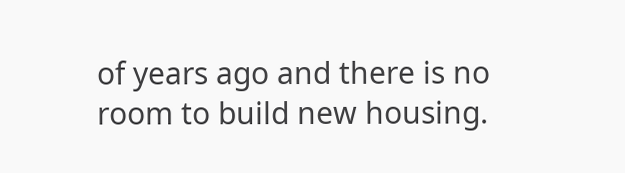of years ago and there is no room to build new housing.